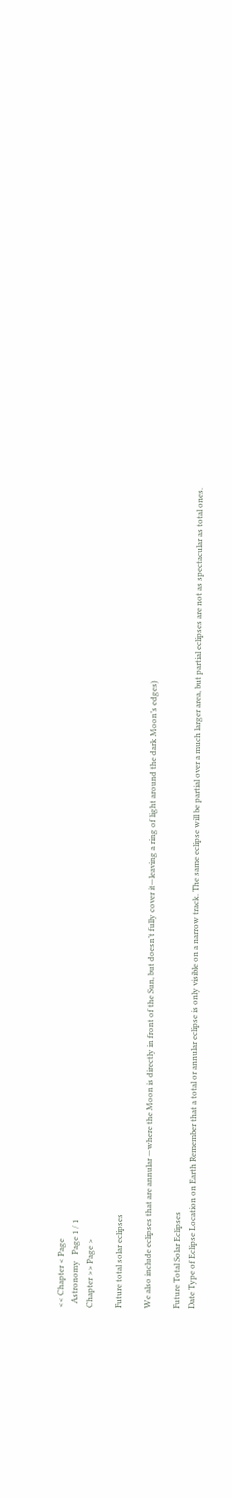<< Chapter < Page
  Astronomy   Page 1 / 1
Chapter >> Page >

Future total solar eclipses

We also include eclipses that are annular —where the Moon is directly in front of the Sun, but doesn’t fully cover it—leaving a ring of light around the dark Moon’s edges)

Future Total Solar Eclipses
Date Type of Eclipse Location on Earth Remember that a total or annular eclipse is only visible on a narrow track. The same eclipse will be partial over a much larger area, but partial eclipses are not as spectacular as total ones.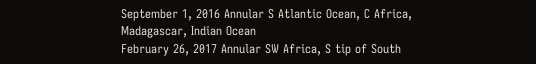September 1, 2016 Annular S Atlantic Ocean, C Africa, Madagascar, Indian Ocean
February 26, 2017 Annular SW Africa, S tip of South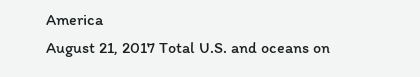America
August 21, 2017 Total U.S. and oceans on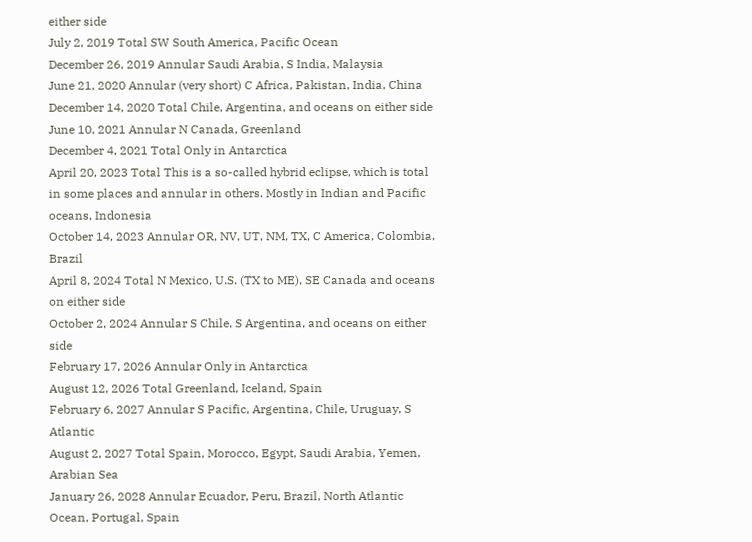either side
July 2, 2019 Total SW South America, Pacific Ocean
December 26, 2019 Annular Saudi Arabia, S India, Malaysia
June 21, 2020 Annular (very short) C Africa, Pakistan, India, China
December 14, 2020 Total Chile, Argentina, and oceans on either side
June 10, 2021 Annular N Canada, Greenland
December 4, 2021 Total Only in Antarctica
April 20, 2023 Total This is a so-called hybrid eclipse, which is total in some places and annular in others. Mostly in Indian and Pacific oceans, Indonesia
October 14, 2023 Annular OR, NV, UT, NM, TX, C America, Colombia, Brazil
April 8, 2024 Total N Mexico, U.S. (TX to ME), SE Canada and oceans on either side
October 2, 2024 Annular S Chile, S Argentina, and oceans on either side
February 17, 2026 Annular Only in Antarctica
August 12, 2026 Total Greenland, Iceland, Spain
February 6, 2027 Annular S Pacific, Argentina, Chile, Uruguay, S Atlantic
August 2, 2027 Total Spain, Morocco, Egypt, Saudi Arabia, Yemen, Arabian Sea
January 26, 2028 Annular Ecuador, Peru, Brazil, North Atlantic Ocean, Portugal, Spain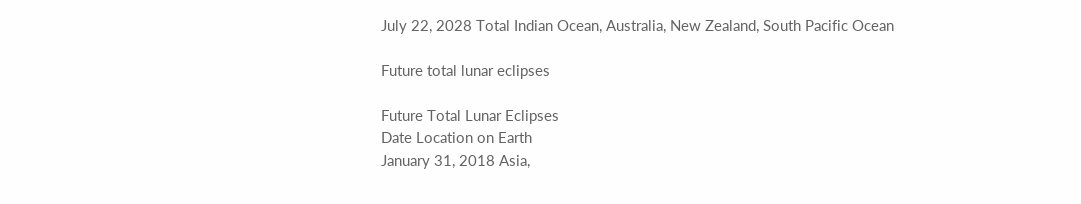July 22, 2028 Total Indian Ocean, Australia, New Zealand, South Pacific Ocean

Future total lunar eclipses

Future Total Lunar Eclipses
Date Location on Earth
January 31, 2018 Asia,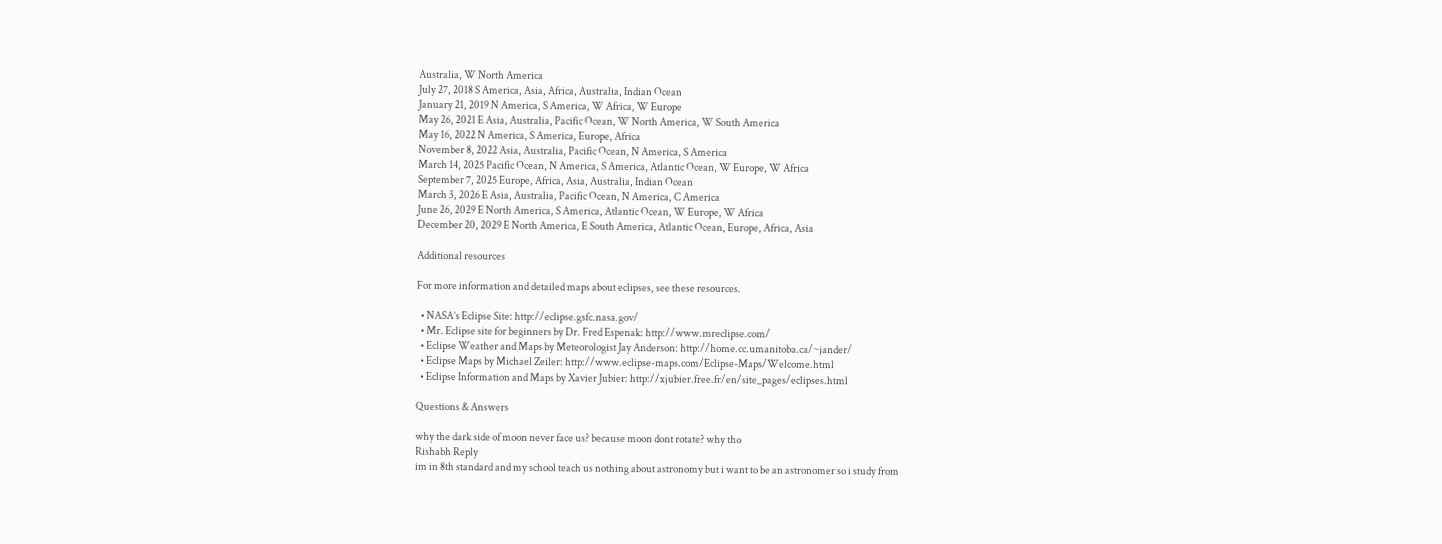Australia, W North America
July 27, 2018 S America, Asia, Africa, Australia, Indian Ocean
January 21, 2019 N America, S America, W Africa, W Europe
May 26, 2021 E Asia, Australia, Pacific Ocean, W North America, W South America
May 16, 2022 N America, S America, Europe, Africa
November 8, 2022 Asia, Australia, Pacific Ocean, N America, S America
March 14, 2025 Pacific Ocean, N America, S America, Atlantic Ocean, W Europe, W Africa
September 7, 2025 Europe, Africa, Asia, Australia, Indian Ocean
March 3, 2026 E Asia, Australia, Pacific Ocean, N America, C America
June 26, 2029 E North America, S America, Atlantic Ocean, W Europe, W Africa
December 20, 2029 E North America, E South America, Atlantic Ocean, Europe, Africa, Asia

Additional resources

For more information and detailed maps about eclipses, see these resources.

  • NASA’s Eclipse Site: http://eclipse.gsfc.nasa.gov/
  • Mr. Eclipse site for beginners by Dr. Fred Espenak: http://www.mreclipse.com/
  • Eclipse Weather and Maps by Meteorologist Jay Anderson: http://home.cc.umanitoba.ca/~jander/
  • Eclipse Maps by Michael Zeiler: http://www.eclipse-maps.com/Eclipse-Maps/Welcome.html
  • Eclipse Information and Maps by Xavier Jubier: http://xjubier.free.fr/en/site_pages/eclipses.html

Questions & Answers

why the dark side of moon never face us? because moon dont rotate? why tho
Rishabh Reply
im in 8th standard and my school teach us nothing about astronomy but i want to be an astronomer so i study from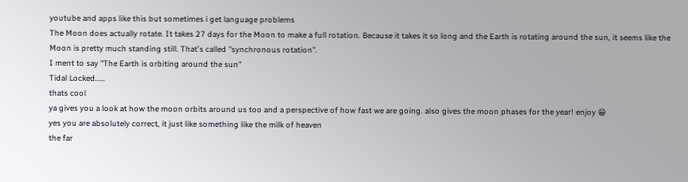youtube and apps like this but sometimes i get language problems
The Moon does actually rotate. It takes 27 days for the Moon to make a full rotation. Because it takes it so long and the Earth is rotating around the sun, it seems like the Moon is pretty much standing still. That's called "synchronous rotation".
I ment to say "The Earth is orbiting around the sun"
Tidal Locked.....
thats cool
ya gives you a look at how the moon orbits around us too and a perspective of how fast we are going. also gives the moon phases for the year! enjoy 😁
yes you are absolutely correct, it just like something like the milk of heaven
the far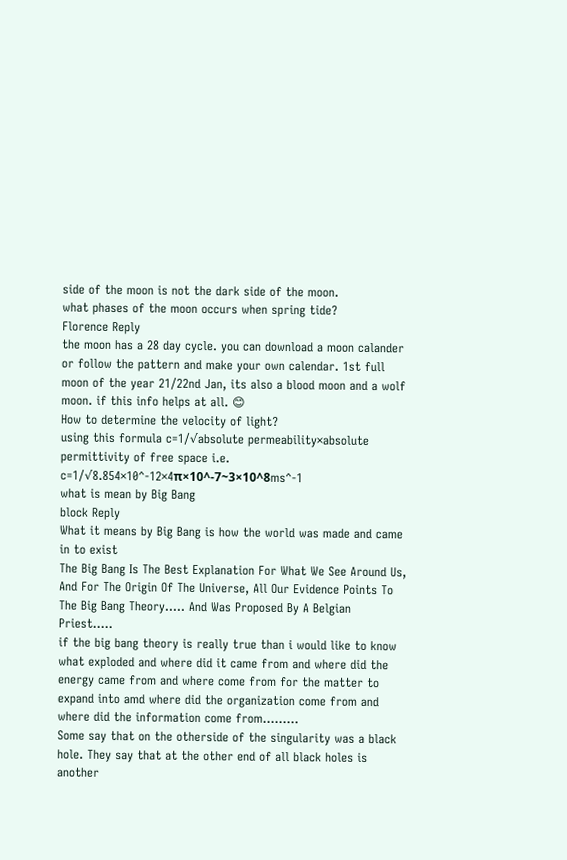side of the moon is not the dark side of the moon.
what phases of the moon occurs when spring tide?
Florence Reply
the moon has a 28 day cycle. you can download a moon calander or follow the pattern and make your own calendar. 1st full moon of the year 21/22nd Jan, its also a blood moon and a wolf moon. if this info helps at all. 😊
How to determine the velocity of light?
using this formula c=1/√absolute permeability×absolute permittivity of free space i.e. c=1/√8.854×10^-12×4π×10^-7~3×10^8ms^-1
what is mean by Big Bang
block Reply
What it means by Big Bang is how the world was made and came in to exist
The Big Bang Is The Best Explanation For What We See Around Us, And For The Origin Of The Universe, All Our Evidence Points To The Big Bang Theory..... And Was Proposed By A Belgian Priest.....
if the big bang theory is really true than i would like to know what exploded and where did it came from and where did the energy came from and where come from for the matter to expand into amd where did the organization come from and where did the information come from.........
Some say that on the otherside of the singularity was a black hole. They say that at the other end of all black holes is another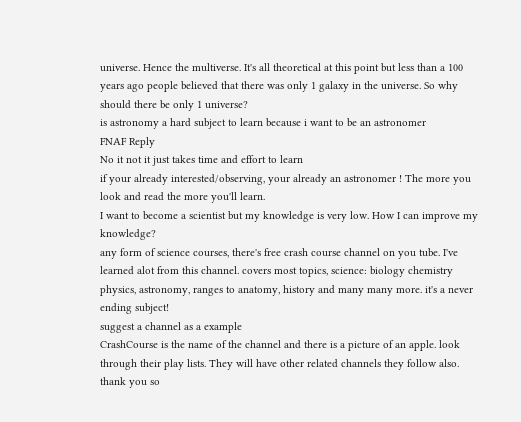universe. Hence the multiverse. It's all theoretical at this point but less than a 100 years ago people believed that there was only 1 galaxy in the universe. So why
should there be only 1 universe?
is astronomy a hard subject to learn because i want to be an astronomer
FNAF Reply
No it not it just takes time and effort to learn
if your already interested/observing, your already an astronomer ! The more you look and read the more you'll learn.
I want to become a scientist but my knowledge is very low. How I can improve my knowledge?
any form of science courses, there's free crash course channel on you tube. I've learned alot from this channel. covers most topics, science: biology chemistry physics, astronomy, ranges to anatomy, history and many many more. it's a never ending subject!
suggest a channel as a example
CrashCourse is the name of the channel and there is a picture of an apple. look through their play lists. They will have other related channels they follow also.
thank you so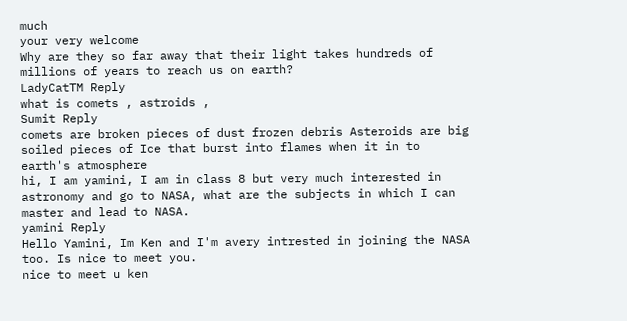much
your very welcome
Why are they so far away that their light takes hundreds of millions of years to reach us on earth?
LadyCatTM Reply
what is comets , astroids ,
Sumit Reply
comets are broken pieces of dust frozen debris Asteroids are big soiled pieces of Ice that burst into flames when it in to earth's atmosphere
hi, I am yamini, I am in class 8 but very much interested in astronomy and go to NASA, what are the subjects in which I can master and lead to NASA.
yamini Reply
Hello Yamini, Im Ken and I'm avery intrested in joining the NASA too. Is nice to meet you.
nice to meet u ken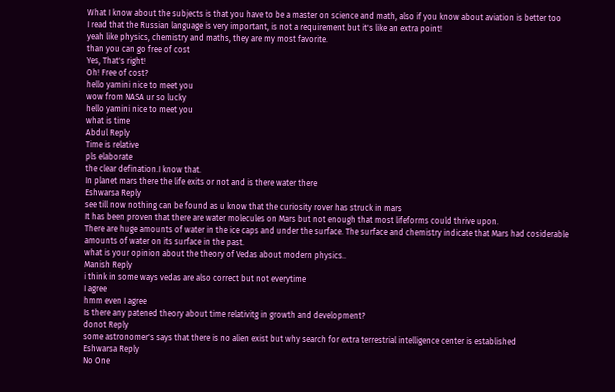What I know about the subjects is that you have to be a master on science and math, also if you know about aviation is better too
I read that the Russian language is very important, is not a requirement but it's like an extra point!
yeah like physics, chemistry and maths, they are my most favorite.
than you can go free of cost
Yes, That's right!
Oh! Free of cost?
hello yamini nice to meet you
wow from NASA ur so lucky
hello yamini nice to meet you
what is time
Abdul Reply
Time is relative
pls elaborate
the clear defination.I know that.
In planet mars there the life exits or not and is there water there
Eshwarsa Reply
see till now nothing can be found as u know that the curiosity rover has struck in mars
It has been proven that there are water molecules on Mars but not enough that most lifeforms could thrive upon.
There are huge amounts of water in the ice caps and under the surface. The surface and chemistry indicate that Mars had cosiderable amounts of water on its surface in the past.
what is your opinion about the theory of Vedas about modern physics..
Manish Reply
i think in some ways vedas are also correct but not everytime
I agree
hmm even I agree
Is there any patened theory about time relativitg in growth and development?
donot Reply
some astronomer's says that there is no alien exist but why search for extra terrestrial intelligence center is established
Eshwarsa Reply
No One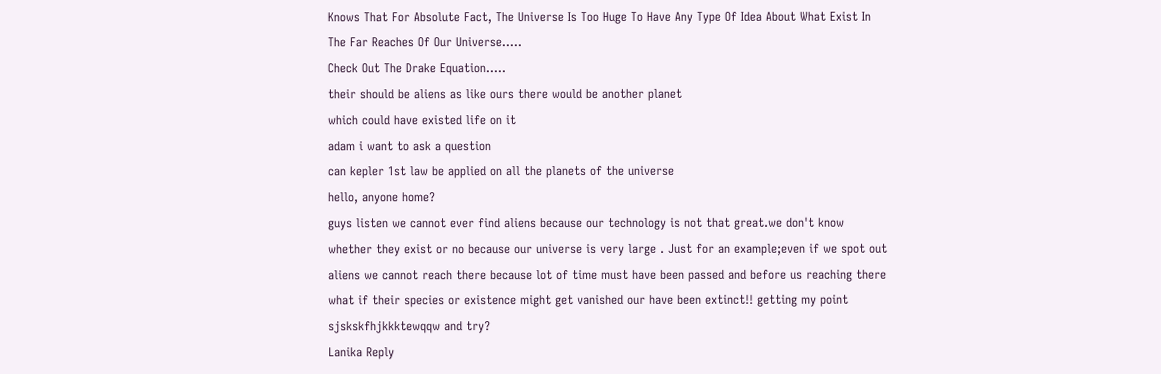Knows That For Absolute Fact, The Universe Is Too Huge To Have Any Type Of Idea About What Exist In The Far Reaches Of Our Universe.....
Check Out The Drake Equation.....
their should be aliens as like ours there would be another planet
which could have existed life on it
adam i want to ask a question
can kepler 1st law be applied on all the planets of the universe
hello, anyone home?
guys listen we cannot ever find aliens because our technology is not that great.we don't know whether they exist or no because our universe is very large . Just for an example;even if we spot out aliens we cannot reach there because lot of time must have been passed and before us reaching there
what if their species or existence might get vanished our have been extinct!! getting my point
sjskskfhjkkktewqqw and try?
Lanika Reply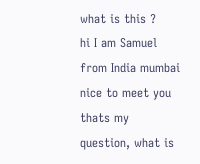what is this ?
hi I am Samuel from India mumbai
nice to meet you
thats my question, what is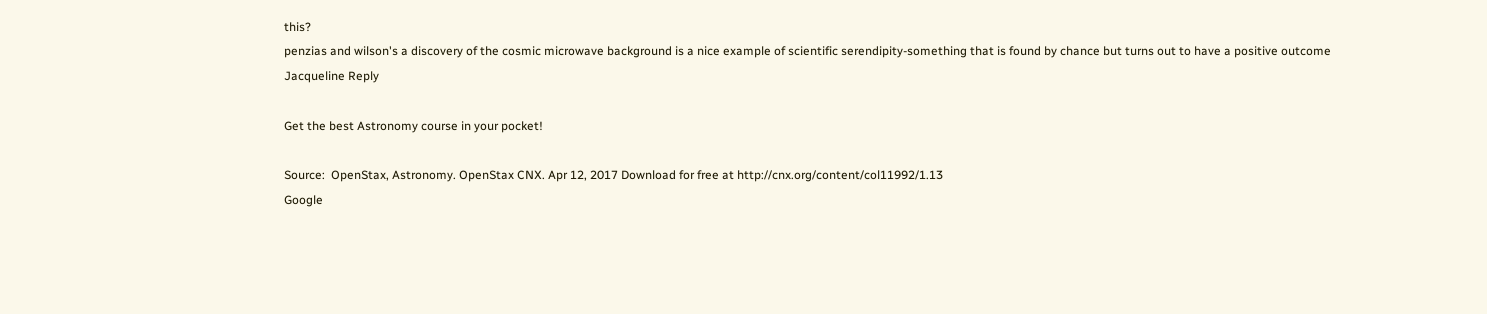this?
penzias and wilson's a discovery of the cosmic microwave background is a nice example of scientific serendipity-something that is found by chance but turns out to have a positive outcome
Jacqueline Reply

Get the best Astronomy course in your pocket!

Source:  OpenStax, Astronomy. OpenStax CNX. Apr 12, 2017 Download for free at http://cnx.org/content/col11992/1.13
Google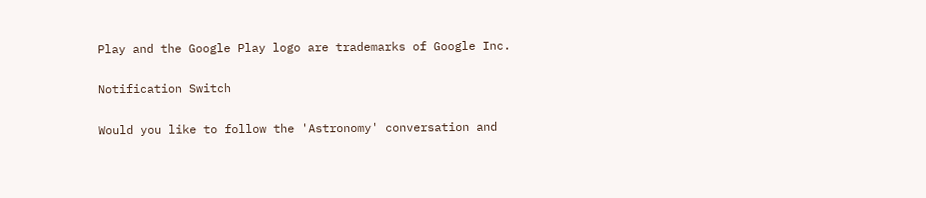Play and the Google Play logo are trademarks of Google Inc.

Notification Switch

Would you like to follow the 'Astronomy' conversation and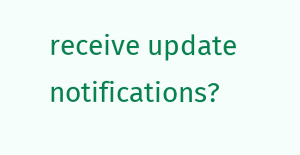receive update notifications?